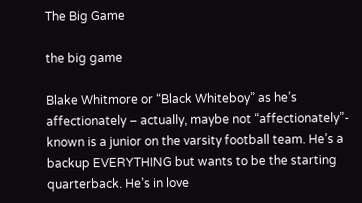The Big Game

the big game

Blake Whitmore or “Black Whiteboy” as he’s affectionately – actually, maybe not “affectionately”- known is a junior on the varsity football team. He’s a backup EVERYTHING but wants to be the starting quarterback. He’s in love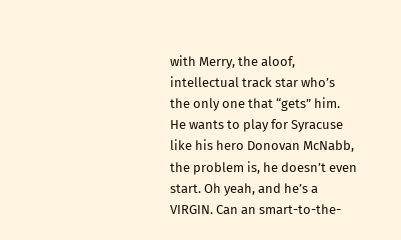with Merry, the aloof, intellectual track star who’s the only one that “gets” him. He wants to play for Syracuse like his hero Donovan McNabb, the problem is, he doesn’t even start. Oh yeah, and he’s a VIRGIN. Can an smart-to-the-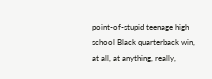point-of-stupid teenage high school Black quarterback win, at all, at anything, really,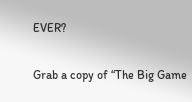EVER?

Grab a copy of “The Big Game